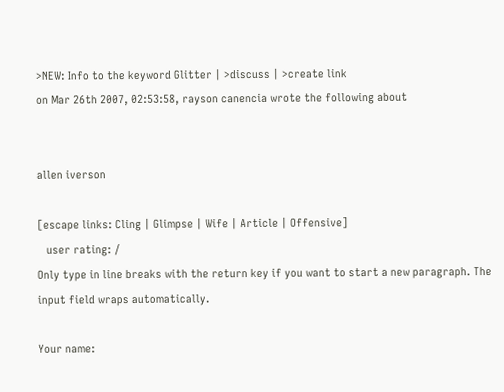>NEW: Info to the keyword Glitter | >discuss | >create link
on Mar 26th 2007, 02:53:58, rayson canencia wrote the following about


allen iverson

[escape links: Cling | Glimpse | Wife | Article | Offensive]
   user rating: /
Only type in line breaks with the return key if you want to start a new paragraph. The input field wraps automatically.

Your name: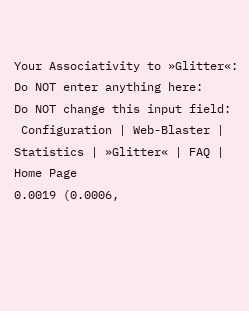Your Associativity to »Glitter«:
Do NOT enter anything here:
Do NOT change this input field:
 Configuration | Web-Blaster | Statistics | »Glitter« | FAQ | Home Page
0.0019 (0.0006,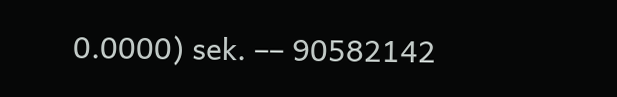0.0000) sek. –– 90582142